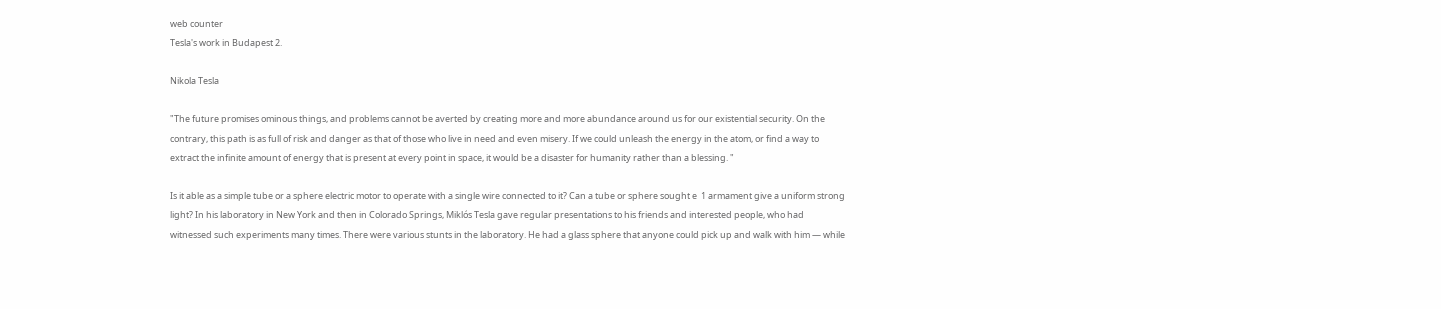web counter
Tesla's work in Budapest 2.

Nikola Tesla

"The future promises ominous things, and problems cannot be averted by creating more and more abundance around us for our existential security. On the contrary, this path is as full of risk and danger as that of those who live in need and even misery. If we could unleash the energy in the atom, or find a way to extract the infinite amount of energy that is present at every point in space, it would be a disaster for humanity rather than a blessing. "

Is it able as a simple tube or a sphere electric motor to operate with a single wire connected to it? Can a tube or sphere sought e  1 armament give a uniform strong light? In his laboratory in New York and then in Colorado Springs, Miklós Tesla gave regular presentations to his friends and interested people, who had witnessed such experiments many times. There were various stunts in the laboratory. He had a glass sphere that anyone could pick up and walk with him — while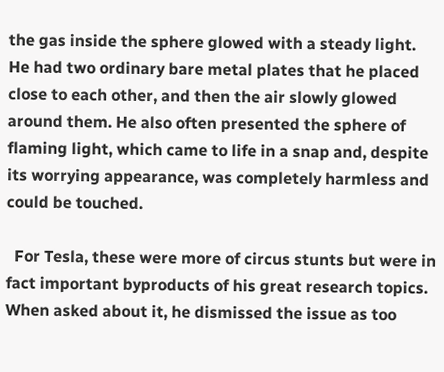the gas inside the sphere glowed with a steady light. He had two ordinary bare metal plates that he placed close to each other, and then the air slowly glowed around them. He also often presented the sphere of flaming light, which came to life in a snap and, despite its worrying appearance, was completely harmless and could be touched.

  For Tesla, these were more of circus stunts but were in fact important byproducts of his great research topics. When asked about it, he dismissed the issue as too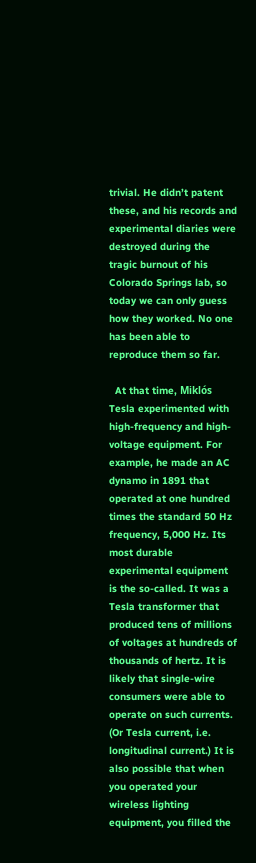trivial. He didn’t patent these, and his records and experimental diaries were destroyed during the tragic burnout of his Colorado Springs lab, so today we can only guess how they worked. No one has been able to reproduce them so far.

  At that time, Miklós Tesla experimented with high-frequency and high-voltage equipment. For example, he made an AC dynamo in 1891 that operated at one hundred times the standard 50 Hz frequency, 5,000 Hz. Its most durable experimental equipment is the so-called. It was a Tesla transformer that produced tens of millions of voltages at hundreds of thousands of hertz. It is likely that single-wire consumers were able to operate on such currents. (Or Tesla current, i.e. longitudinal current.) It is also possible that when you operated your wireless lighting equipment, you filled the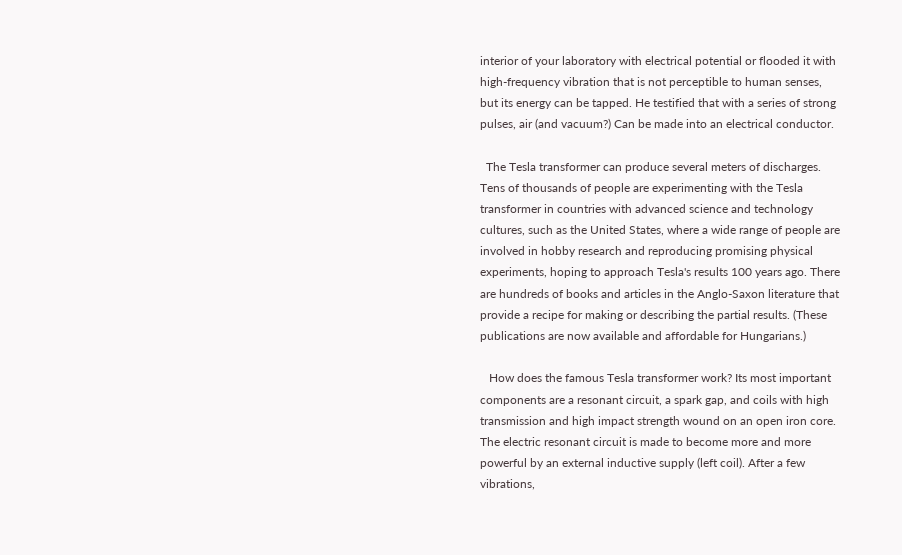interior of your laboratory with electrical potential or flooded it with high-frequency vibration that is not perceptible to human senses, but its energy can be tapped. He testified that with a series of strong pulses, air (and vacuum?) Can be made into an electrical conductor.

  The Tesla transformer can produce several meters of discharges. Tens of thousands of people are experimenting with the Tesla transformer in countries with advanced science and technology cultures, such as the United States, where a wide range of people are involved in hobby research and reproducing promising physical experiments, hoping to approach Tesla's results 100 years ago. There are hundreds of books and articles in the Anglo-Saxon literature that provide a recipe for making or describing the partial results. (These publications are now available and affordable for Hungarians.)

   How does the famous Tesla transformer work? Its most important components are a resonant circuit, a spark gap, and coils with high transmission and high impact strength wound on an open iron core. The electric resonant circuit is made to become more and more powerful by an external inductive supply (left coil). After a few vibrations,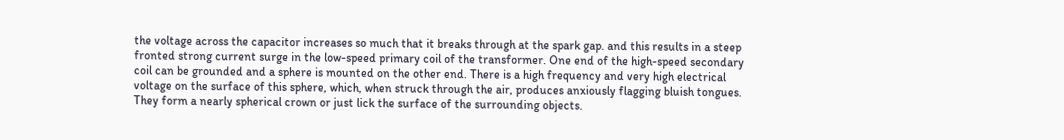the voltage across the capacitor increases so much that it breaks through at the spark gap. and this results in a steep fronted strong current surge in the low-speed primary coil of the transformer. One end of the high-speed secondary coil can be grounded and a sphere is mounted on the other end. There is a high frequency and very high electrical voltage on the surface of this sphere, which, when struck through the air, produces anxiously flagging bluish tongues. They form a nearly spherical crown or just lick the surface of the surrounding objects.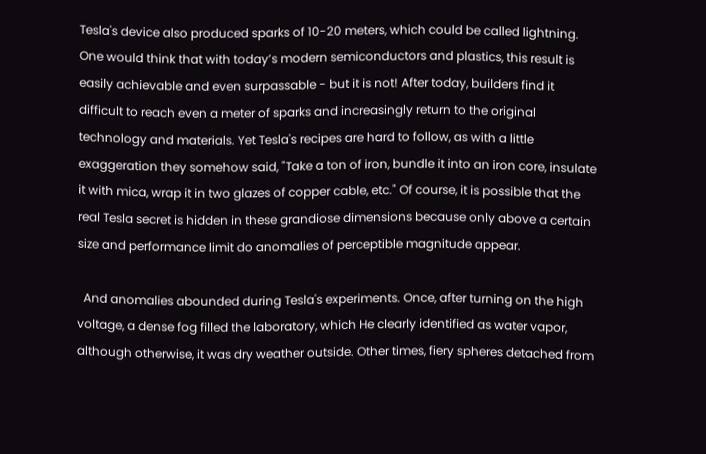Tesla's device also produced sparks of 10-20 meters, which could be called lightning. One would think that with today’s modern semiconductors and plastics, this result is easily achievable and even surpassable - but it is not! After today, builders find it difficult to reach even a meter of sparks and increasingly return to the original technology and materials. Yet Tesla's recipes are hard to follow, as with a little exaggeration they somehow said, "Take a ton of iron, bundle it into an iron core, insulate it with mica, wrap it in two glazes of copper cable, etc." Of course, it is possible that the real Tesla secret is hidden in these grandiose dimensions because only above a certain size and performance limit do anomalies of perceptible magnitude appear.

  And anomalies abounded during Tesla's experiments. Once, after turning on the high voltage, a dense fog filled the laboratory, which He clearly identified as water vapor, although otherwise, it was dry weather outside. Other times, fiery spheres detached from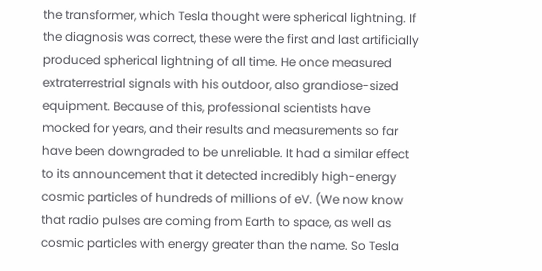the transformer, which Tesla thought were spherical lightning. If the diagnosis was correct, these were the first and last artificially produced spherical lightning of all time. He once measured extraterrestrial signals with his outdoor, also grandiose-sized equipment. Because of this, professional scientists have mocked for years, and their results and measurements so far have been downgraded to be unreliable. It had a similar effect to its announcement that it detected incredibly high-energy cosmic particles of hundreds of millions of eV. (We now know that radio pulses are coming from Earth to space, as well as cosmic particles with energy greater than the name. So Tesla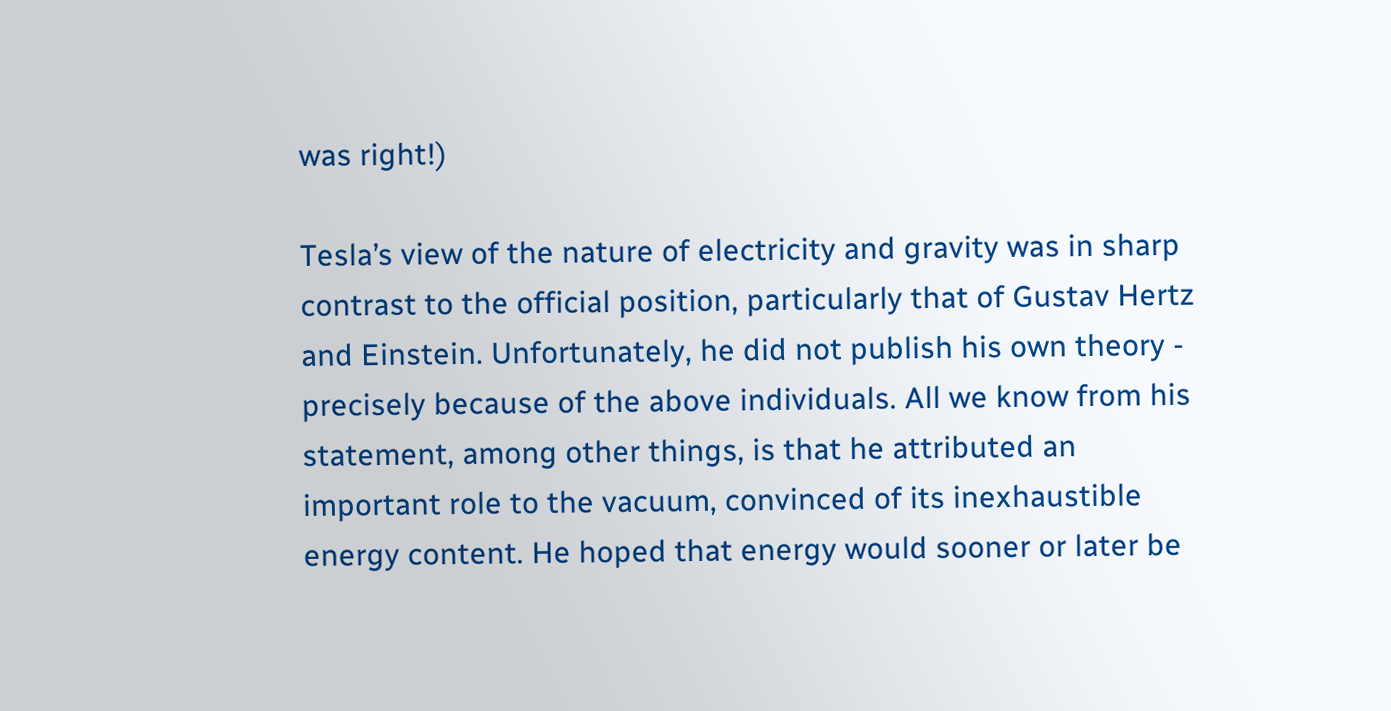was right!)

Tesla’s view of the nature of electricity and gravity was in sharp contrast to the official position, particularly that of Gustav Hertz and Einstein. Unfortunately, he did not publish his own theory - precisely because of the above individuals. All we know from his statement, among other things, is that he attributed an important role to the vacuum, convinced of its inexhaustible energy content. He hoped that energy would sooner or later be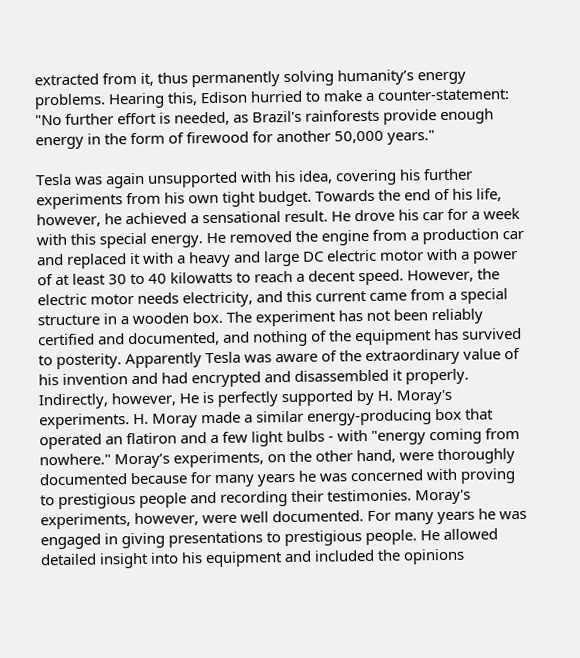extracted from it, thus permanently solving humanity’s energy problems. Hearing this, Edison hurried to make a counter-statement: "No further effort is needed, as Brazil's rainforests provide enough energy in the form of firewood for another 50,000 years."

Tesla was again unsupported with his idea, covering his further experiments from his own tight budget. Towards the end of his life, however, he achieved a sensational result. He drove his car for a week with this special energy. He removed the engine from a production car and replaced it with a heavy and large DC electric motor with a power of at least 30 to 40 kilowatts to reach a decent speed. However, the electric motor needs electricity, and this current came from a special structure in a wooden box. The experiment has not been reliably certified and documented, and nothing of the equipment has survived to posterity. Apparently Tesla was aware of the extraordinary value of his invention and had encrypted and disassembled it properly. Indirectly, however, He is perfectly supported by H. Moray's experiments. H. Moray made a similar energy-producing box that operated an flatiron and a few light bulbs - with "energy coming from nowhere." Moray’s experiments, on the other hand, were thoroughly documented because for many years he was concerned with proving to prestigious people and recording their testimonies. Moray's experiments, however, were well documented. For many years he was engaged in giving presentations to prestigious people. He allowed detailed insight into his equipment and included the opinions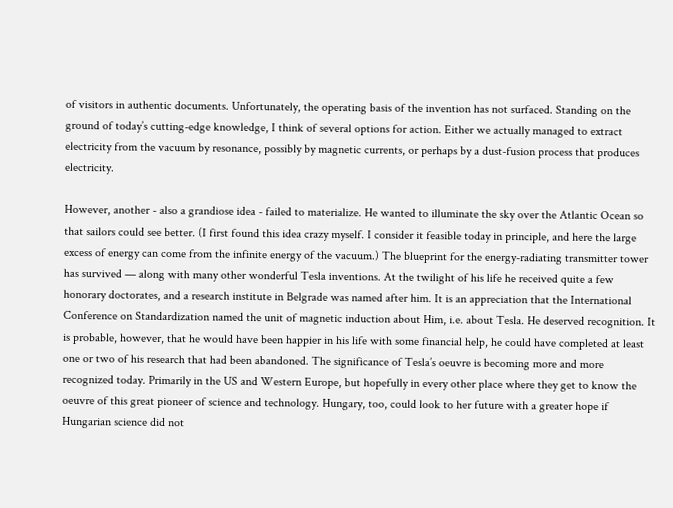of visitors in authentic documents. Unfortunately, the operating basis of the invention has not surfaced. Standing on the ground of today’s cutting-edge knowledge, I think of several options for action. Either we actually managed to extract electricity from the vacuum by resonance, possibly by magnetic currents, or perhaps by a dust-fusion process that produces electricity.

However, another - also a grandiose idea - failed to materialize. He wanted to illuminate the sky over the Atlantic Ocean so that sailors could see better. (I first found this idea crazy myself. I consider it feasible today in principle, and here the large excess of energy can come from the infinite energy of the vacuum.) The blueprint for the energy-radiating transmitter tower has survived — along with many other wonderful Tesla inventions. At the twilight of his life he received quite a few honorary doctorates, and a research institute in Belgrade was named after him. It is an appreciation that the International Conference on Standardization named the unit of magnetic induction about Him, i.e. about Tesla. He deserved recognition. It is probable, however, that he would have been happier in his life with some financial help, he could have completed at least one or two of his research that had been abandoned. The significance of Tesla’s oeuvre is becoming more and more recognized today. Primarily in the US and Western Europe, but hopefully in every other place where they get to know the oeuvre of this great pioneer of science and technology. Hungary, too, could look to her future with a greater hope if Hungarian science did not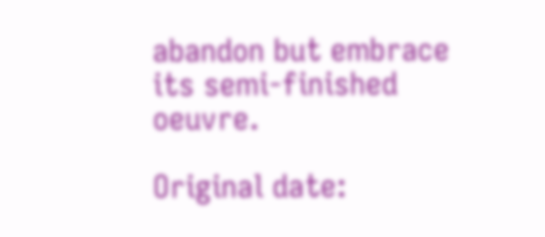abandon but embrace its semi-finished oeuvre.

Original date: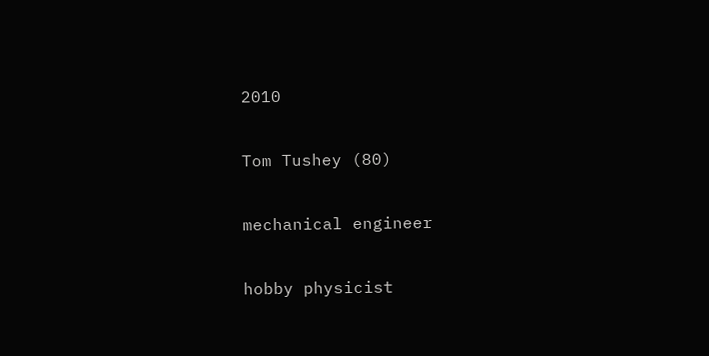2010

Tom Tushey (80)

mechanical engineer

hobby physicist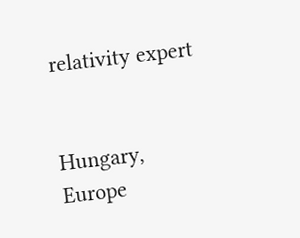relativity expert


Hungary, Europe